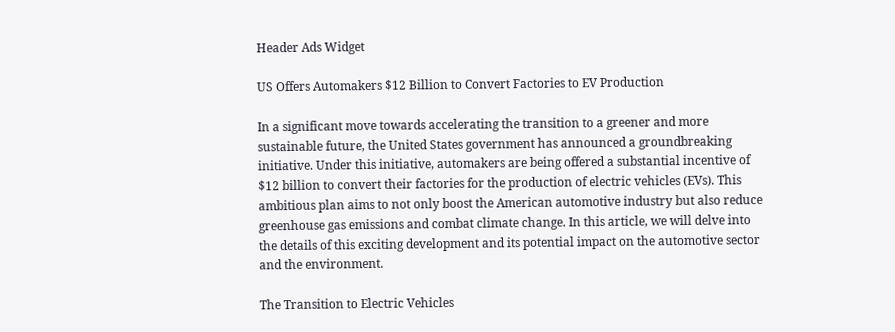Header Ads Widget

US Offers Automakers $12 Billion to Convert Factories to EV Production

In a significant move towards accelerating the transition to a greener and more sustainable future, the United States government has announced a groundbreaking initiative. Under this initiative, automakers are being offered a substantial incentive of $12 billion to convert their factories for the production of electric vehicles (EVs). This ambitious plan aims to not only boost the American automotive industry but also reduce greenhouse gas emissions and combat climate change. In this article, we will delve into the details of this exciting development and its potential impact on the automotive sector and the environment.

The Transition to Electric Vehicles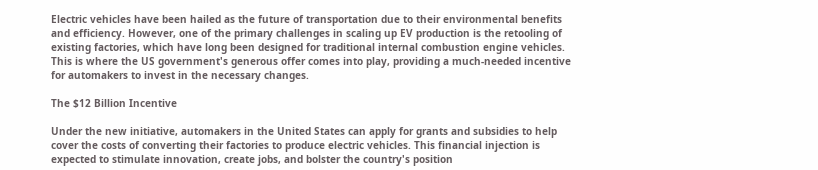Electric vehicles have been hailed as the future of transportation due to their environmental benefits and efficiency. However, one of the primary challenges in scaling up EV production is the retooling of existing factories, which have long been designed for traditional internal combustion engine vehicles. This is where the US government's generous offer comes into play, providing a much-needed incentive for automakers to invest in the necessary changes.

The $12 Billion Incentive

Under the new initiative, automakers in the United States can apply for grants and subsidies to help cover the costs of converting their factories to produce electric vehicles. This financial injection is expected to stimulate innovation, create jobs, and bolster the country's position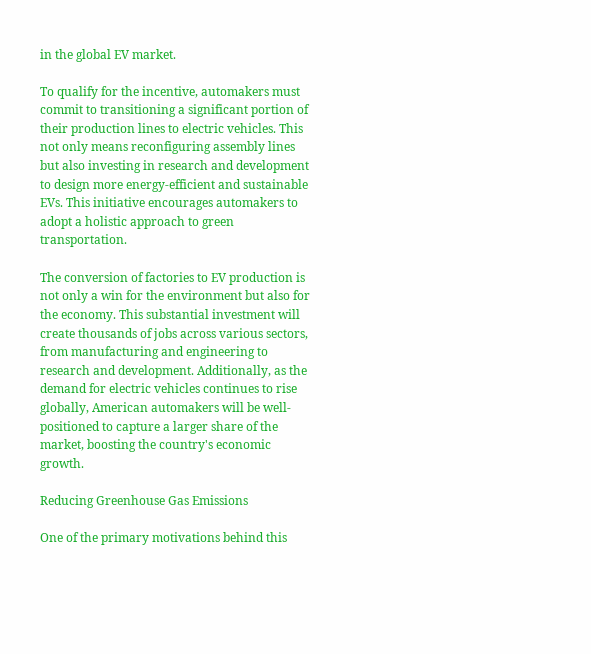in the global EV market.

To qualify for the incentive, automakers must commit to transitioning a significant portion of their production lines to electric vehicles. This not only means reconfiguring assembly lines but also investing in research and development to design more energy-efficient and sustainable EVs. This initiative encourages automakers to adopt a holistic approach to green transportation.

The conversion of factories to EV production is not only a win for the environment but also for the economy. This substantial investment will create thousands of jobs across various sectors, from manufacturing and engineering to research and development. Additionally, as the demand for electric vehicles continues to rise globally, American automakers will be well-positioned to capture a larger share of the market, boosting the country's economic growth.

Reducing Greenhouse Gas Emissions

One of the primary motivations behind this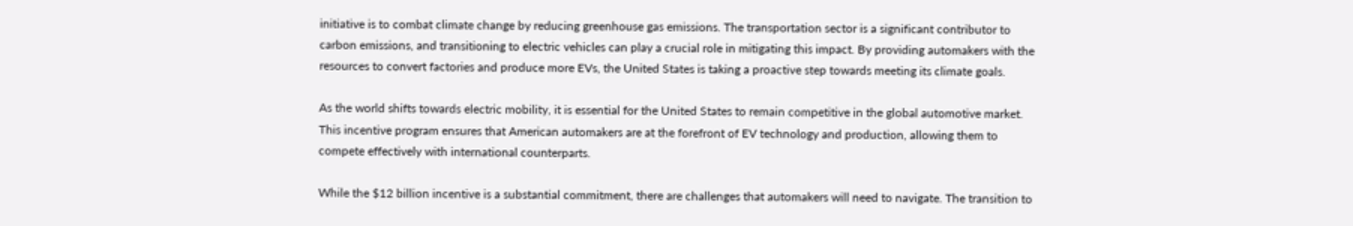initiative is to combat climate change by reducing greenhouse gas emissions. The transportation sector is a significant contributor to carbon emissions, and transitioning to electric vehicles can play a crucial role in mitigating this impact. By providing automakers with the resources to convert factories and produce more EVs, the United States is taking a proactive step towards meeting its climate goals.

As the world shifts towards electric mobility, it is essential for the United States to remain competitive in the global automotive market. This incentive program ensures that American automakers are at the forefront of EV technology and production, allowing them to compete effectively with international counterparts.

While the $12 billion incentive is a substantial commitment, there are challenges that automakers will need to navigate. The transition to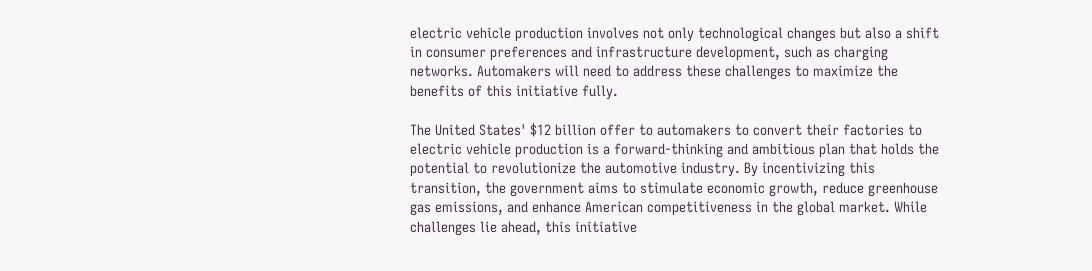electric vehicle production involves not only technological changes but also a shift in consumer preferences and infrastructure development, such as charging networks. Automakers will need to address these challenges to maximize the benefits of this initiative fully.

The United States' $12 billion offer to automakers to convert their factories to electric vehicle production is a forward-thinking and ambitious plan that holds the potential to revolutionize the automotive industry. By incentivizing this transition, the government aims to stimulate economic growth, reduce greenhouse gas emissions, and enhance American competitiveness in the global market. While challenges lie ahead, this initiative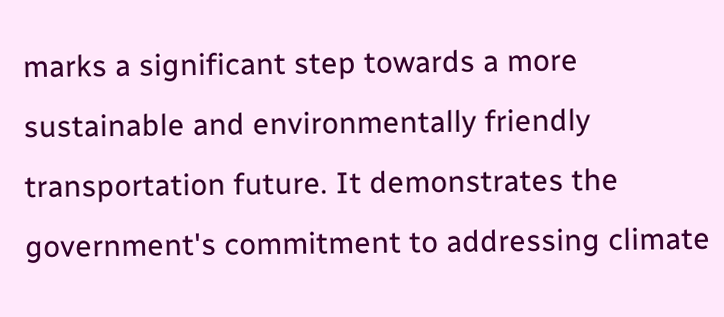marks a significant step towards a more sustainable and environmentally friendly transportation future. It demonstrates the government's commitment to addressing climate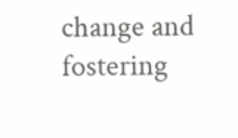change and fostering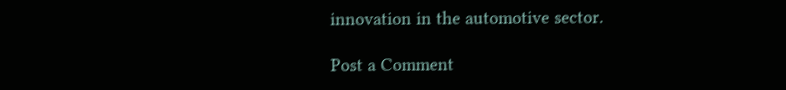innovation in the automotive sector.

Post a Comment